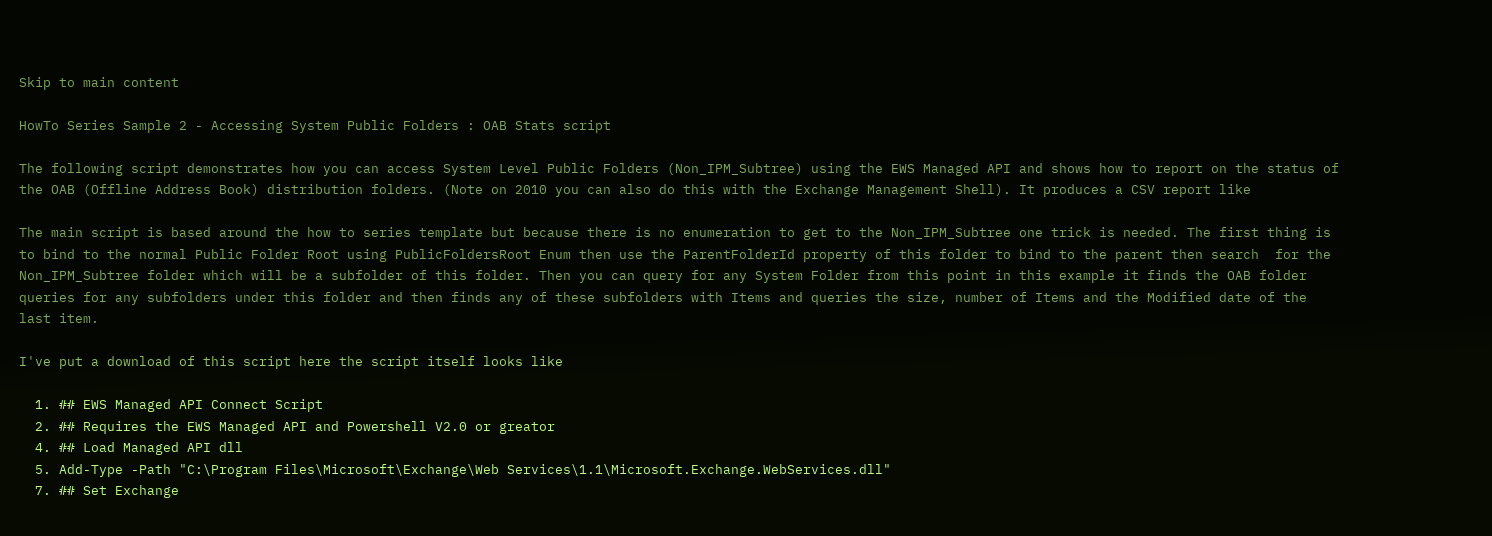Skip to main content

HowTo Series Sample 2 - Accessing System Public Folders : OAB Stats script

The following script demonstrates how you can access System Level Public Folders (Non_IPM_Subtree) using the EWS Managed API and shows how to report on the status of the OAB (Offline Address Book) distribution folders. (Note on 2010 you can also do this with the Exchange Management Shell). It produces a CSV report like

The main script is based around the how to series template but because there is no enumeration to get to the Non_IPM_Subtree one trick is needed. The first thing is to bind to the normal Public Folder Root using PublicFoldersRoot Enum then use the ParentFolderId property of this folder to bind to the parent then search  for the Non_IPM_Subtree folder which will be a subfolder of this folder. Then you can query for any System Folder from this point in this example it finds the OAB folder queries for any subfolders under this folder and then finds any of these subfolders with Items and queries the size, number of Items and the Modified date of the last item.

I've put a download of this script here the script itself looks like

  1. ## EWS Managed API Connect Script
  2. ## Requires the EWS Managed API and Powershell V2.0 or greator
  4. ## Load Managed API dll
  5. Add-Type -Path "C:\Program Files\Microsoft\Exchange\Web Services\1.1\Microsoft.Exchange.WebServices.dll"
  7. ## Set Exchange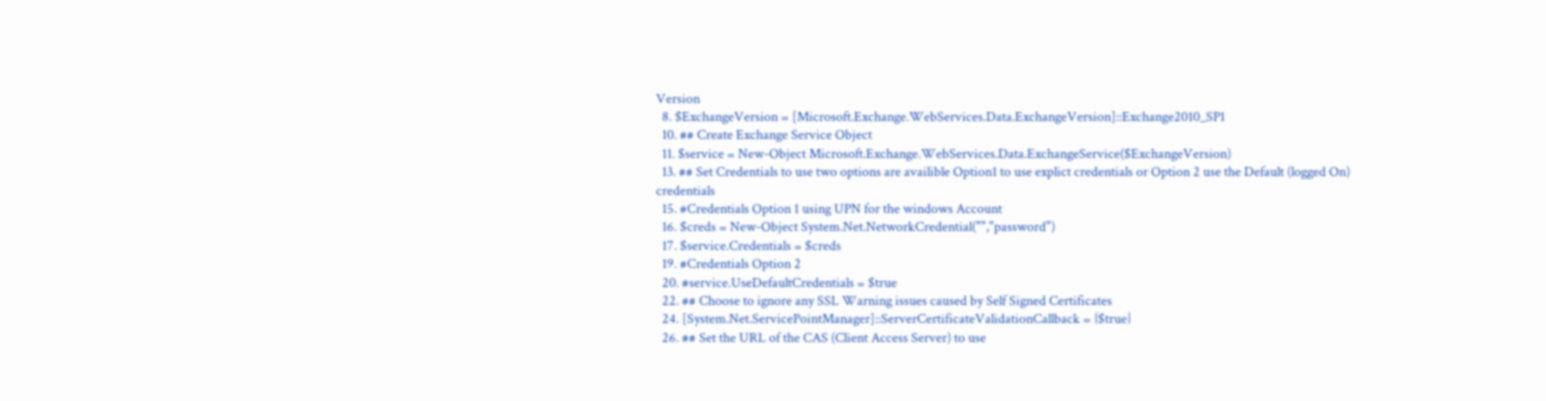Version
  8. $ExchangeVersion = [Microsoft.Exchange.WebServices.Data.ExchangeVersion]::Exchange2010_SP1
  10. ## Create Exchange Service Object
  11. $service = New-Object Microsoft.Exchange.WebServices.Data.ExchangeService($ExchangeVersion)
  13. ## Set Credentials to use two options are availible Option1 to use explict credentials or Option 2 use the Default (logged On) credentials
  15. #Credentials Option 1 using UPN for the windows Account
  16. $creds = New-Object System.Net.NetworkCredential("","password")
  17. $service.Credentials = $creds
  19. #Credentials Option 2
  20. #service.UseDefaultCredentials = $true
  22. ## Choose to ignore any SSL Warning issues caused by Self Signed Certificates
  24. [System.Net.ServicePointManager]::ServerCertificateValidationCallback = {$true}
  26. ## Set the URL of the CAS (Client Access Server) to use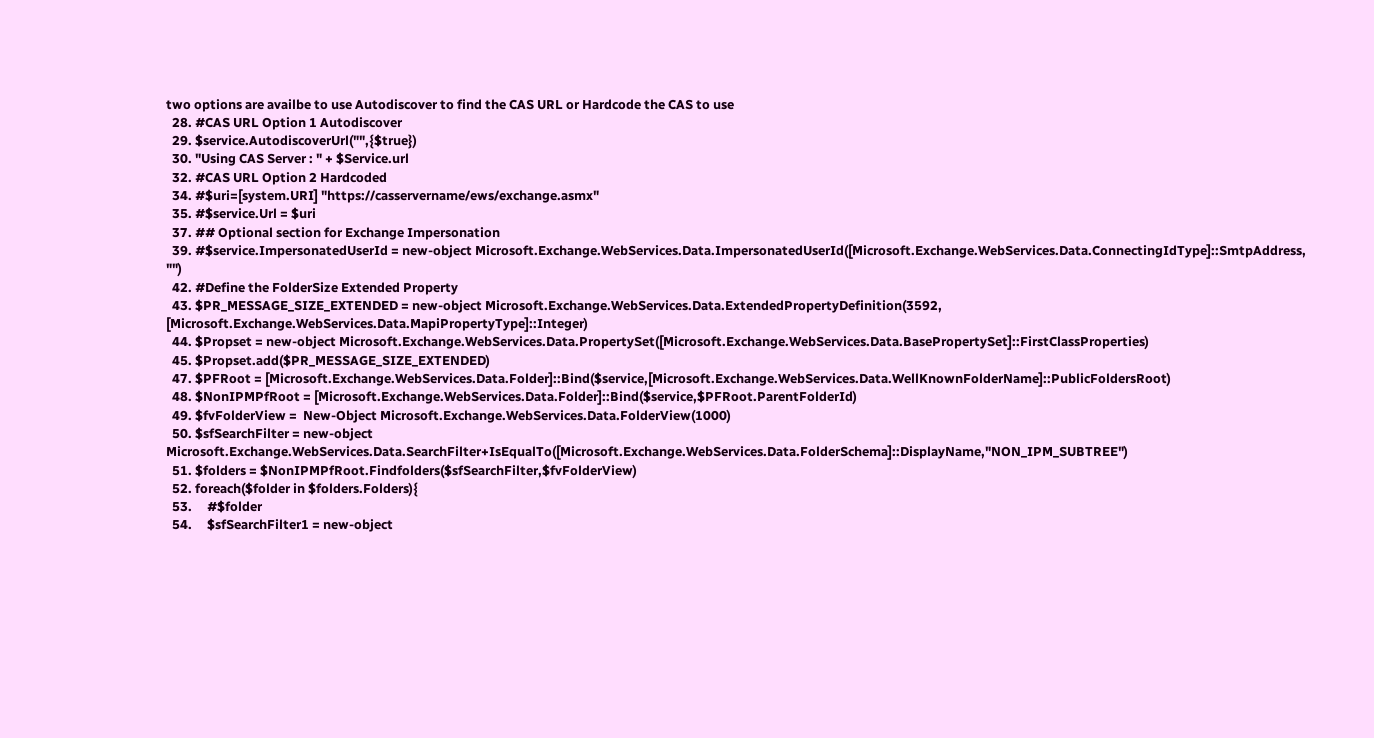two options are availbe to use Autodiscover to find the CAS URL or Hardcode the CAS to use
  28. #CAS URL Option 1 Autodiscover
  29. $service.AutodiscoverUrl("",{$true})
  30. "Using CAS Server : " + $Service.url
  32. #CAS URL Option 2 Hardcoded
  34. #$uri=[system.URI] "https://casservername/ews/exchange.asmx"
  35. #$service.Url = $uri
  37. ## Optional section for Exchange Impersonation
  39. #$service.ImpersonatedUserId = new-object Microsoft.Exchange.WebServices.Data.ImpersonatedUserId([Microsoft.Exchange.WebServices.Data.ConnectingIdType]::SmtpAddress, "")
  42. #Define the FolderSize Extended Property
  43. $PR_MESSAGE_SIZE_EXTENDED = new-object Microsoft.Exchange.WebServices.Data.ExtendedPropertyDefinition(3592, [Microsoft.Exchange.WebServices.Data.MapiPropertyType]::Integer)
  44. $Propset = new-object Microsoft.Exchange.WebServices.Data.PropertySet([Microsoft.Exchange.WebServices.Data.BasePropertySet]::FirstClassProperties)
  45. $Propset.add($PR_MESSAGE_SIZE_EXTENDED)
  47. $PFRoot = [Microsoft.Exchange.WebServices.Data.Folder]::Bind($service,[Microsoft.Exchange.WebServices.Data.WellKnownFolderName]::PublicFoldersRoot)
  48. $NonIPMPfRoot = [Microsoft.Exchange.WebServices.Data.Folder]::Bind($service,$PFRoot.ParentFolderId)
  49. $fvFolderView =  New-Object Microsoft.Exchange.WebServices.Data.FolderView(1000)
  50. $sfSearchFilter = new-object Microsoft.Exchange.WebServices.Data.SearchFilter+IsEqualTo([Microsoft.Exchange.WebServices.Data.FolderSchema]::DisplayName,"NON_IPM_SUBTREE")
  51. $folders = $NonIPMPfRoot.Findfolders($sfSearchFilter,$fvFolderView)
  52. foreach($folder in $folders.Folders){
  53.     #$folder
  54.     $sfSearchFilter1 = new-object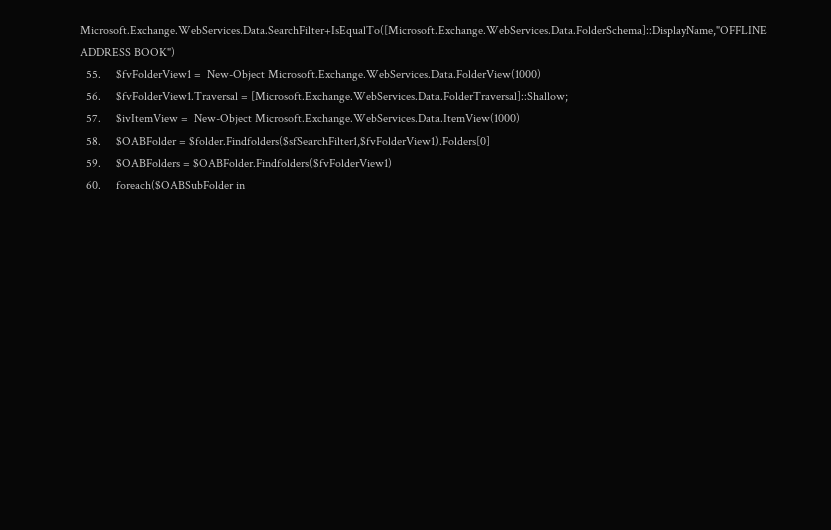Microsoft.Exchange.WebServices.Data.SearchFilter+IsEqualTo([Microsoft.Exchange.WebServices.Data.FolderSchema]::DisplayName,"OFFLINE ADDRESS BOOK")
  55.     $fvFolderView1 =  New-Object Microsoft.Exchange.WebServices.Data.FolderView(1000)
  56.     $fvFolderView1.Traversal = [Microsoft.Exchange.WebServices.Data.FolderTraversal]::Shallow;
  57.     $ivItemView =  New-Object Microsoft.Exchange.WebServices.Data.ItemView(1000)
  58.     $OABFolder = $folder.Findfolders($sfSearchFilter1,$fvFolderView1).Folders[0]
  59.     $OABFolders = $OABFolder.Findfolders($fvFolderView1)
  60.     foreach($OABSubFolder in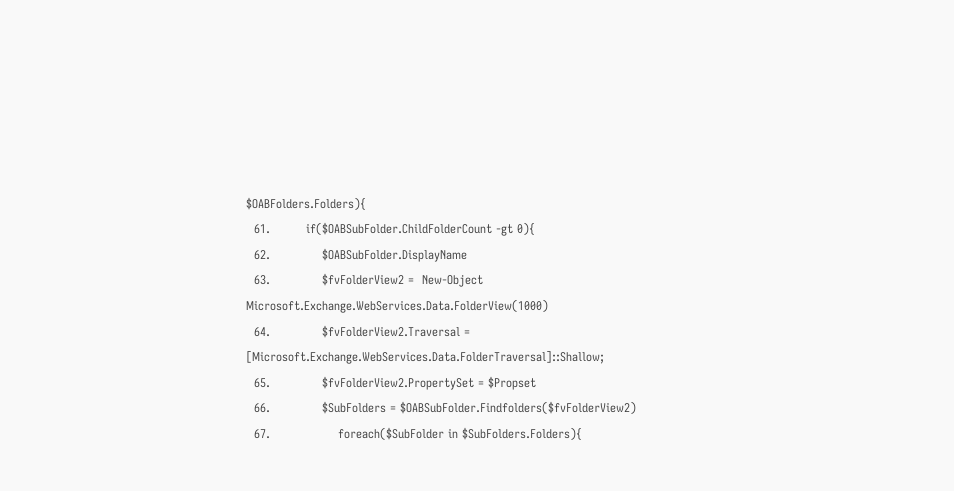$OABFolders.Folders){
  61.         if($OABSubFolder.ChildFolderCount -gt 0){
  62.             $OABSubFolder.DisplayName
  63.             $fvFolderView2 =  New-Object Microsoft.Exchange.WebServices.Data.FolderView(1000)
  64.             $fvFolderView2.Traversal = [Microsoft.Exchange.WebServices.Data.FolderTraversal]::Shallow;
  65.             $fvFolderView2.PropertySet = $Propset
  66.             $SubFolders = $OABSubFolder.Findfolders($fvFolderView2)
  67.                 foreach($SubFolder in $SubFolders.Folders){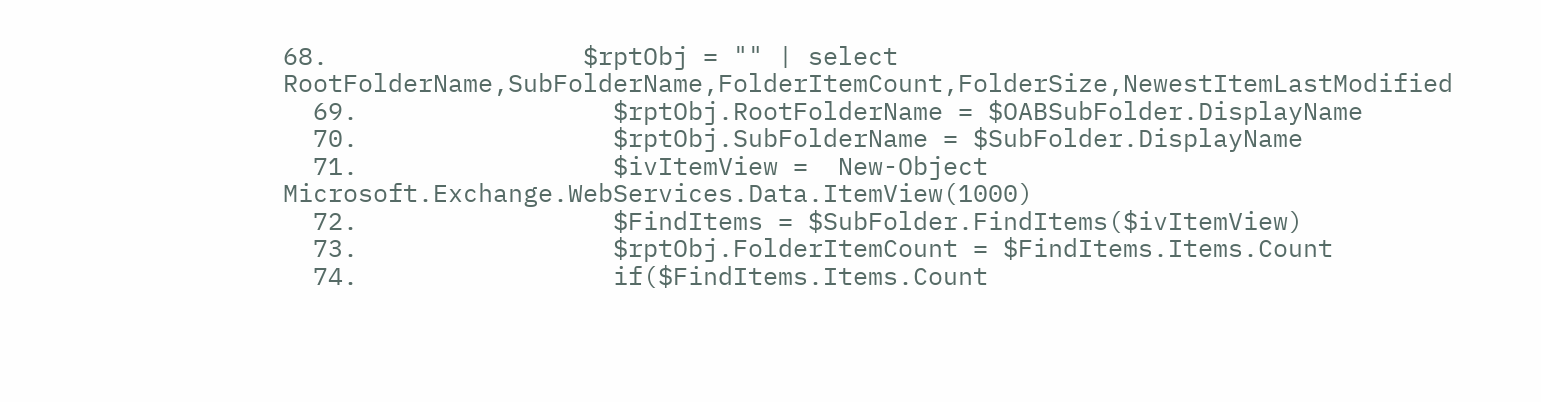68.                 $rptObj = "" | select  RootFolderName,SubFolderName,FolderItemCount,FolderSize,NewestItemLastModified
  69.                 $rptObj.RootFolderName = $OABSubFolder.DisplayName
  70.                 $rptObj.SubFolderName = $SubFolder.DisplayName
  71.                 $ivItemView =  New-Object Microsoft.Exchange.WebServices.Data.ItemView(1000)
  72.                 $FindItems = $SubFolder.FindItems($ivItemView)
  73.                 $rptObj.FolderItemCount = $FindItems.Items.Count
  74.                 if($FindItems.Items.Count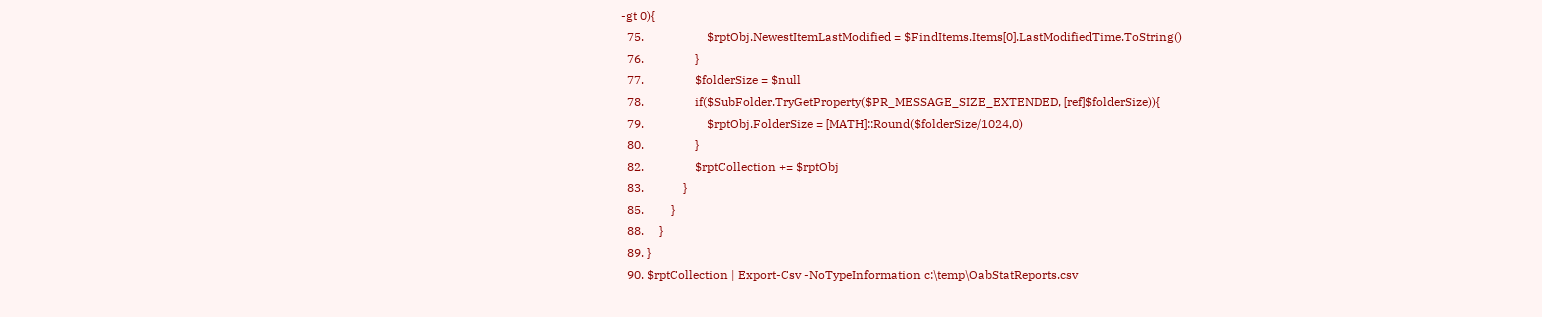-gt 0){
  75.                     $rptObj.NewestItemLastModified = $FindItems.Items[0].LastModifiedTime.ToString()
  76.                 }
  77.                 $folderSize = $null
  78.                 if($SubFolder.TryGetProperty($PR_MESSAGE_SIZE_EXTENDED, [ref]$folderSize)){
  79.                     $rptObj.FolderSize = [MATH]::Round($folderSize/1024,0)
  80.                 }
  82.                 $rptCollection += $rptObj
  83.             }
  85.         }
  88.     }
  89. }
  90. $rptCollection | Export-Csv -NoTypeInformation c:\temp\OabStatReports.csv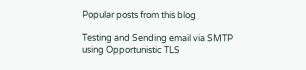Popular posts from this blog

Testing and Sending email via SMTP using Opportunistic TLS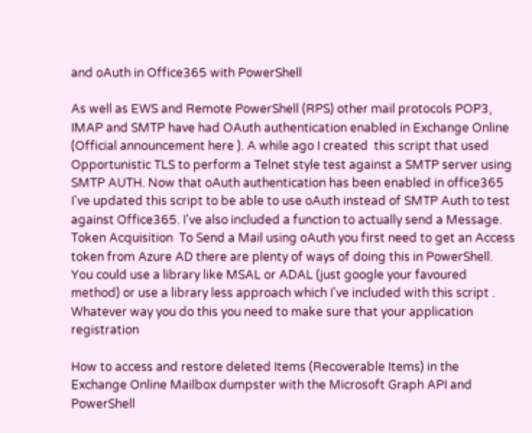and oAuth in Office365 with PowerShell

As well as EWS and Remote PowerShell (RPS) other mail protocols POP3, IMAP and SMTP have had OAuth authentication enabled in Exchange Online (Official announcement here ). A while ago I created  this script that used Opportunistic TLS to perform a Telnet style test against a SMTP server using SMTP AUTH. Now that oAuth authentication has been enabled in office365 I've updated this script to be able to use oAuth instead of SMTP Auth to test against Office365. I've also included a function to actually send a Message. Token Acquisition  To Send a Mail using oAuth you first need to get an Access token from Azure AD there are plenty of ways of doing this in PowerShell. You could use a library like MSAL or ADAL (just google your favoured method) or use a library less approach which I've included with this script . Whatever way you do this you need to make sure that your application registration

How to access and restore deleted Items (Recoverable Items) in the Exchange Online Mailbox dumpster with the Microsoft Graph API and PowerShell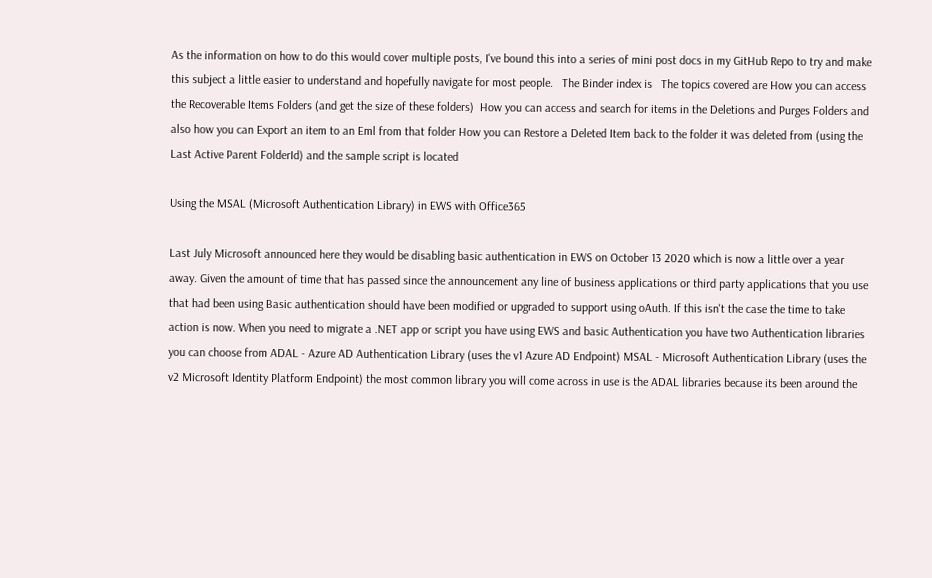As the information on how to do this would cover multiple posts, I've bound this into a series of mini post docs in my GitHub Repo to try and make this subject a little easier to understand and hopefully navigate for most people.   The Binder index is   The topics covered are How you can access the Recoverable Items Folders (and get the size of these folders)  How you can access and search for items in the Deletions and Purges Folders and also how you can Export an item to an Eml from that folder How you can Restore a Deleted Item back to the folder it was deleted from (using the Last Active Parent FolderId) and the sample script is located

Using the MSAL (Microsoft Authentication Library) in EWS with Office365

Last July Microsoft announced here they would be disabling basic authentication in EWS on October 13 2020 which is now a little over a year away. Given the amount of time that has passed since the announcement any line of business applications or third party applications that you use that had been using Basic authentication should have been modified or upgraded to support using oAuth. If this isn't the case the time to take action is now. When you need to migrate a .NET app or script you have using EWS and basic Authentication you have two Authentication libraries you can choose from ADAL - Azure AD Authentication Library (uses the v1 Azure AD Endpoint) MSAL - Microsoft Authentication Library (uses the v2 Microsoft Identity Platform Endpoint) the most common library you will come across in use is the ADAL libraries because its been around the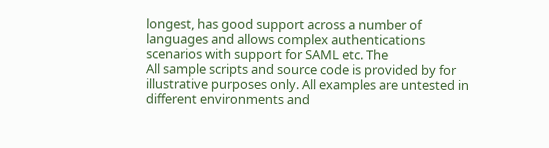longest, has good support across a number of languages and allows complex authentications scenarios with support for SAML etc. The
All sample scripts and source code is provided by for illustrative purposes only. All examples are untested in different environments and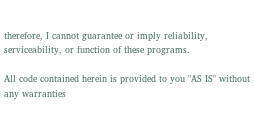therefore, I cannot guarantee or imply reliability, serviceability, or function of these programs.

All code contained herein is provided to you "AS IS" without any warranties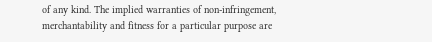of any kind. The implied warranties of non-infringement, merchantability and fitness for a particular purpose are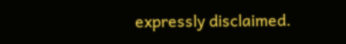expressly disclaimed.